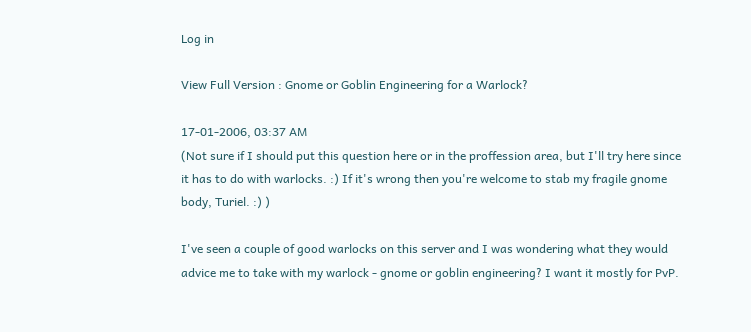Log in

View Full Version : Gnome or Goblin Engineering for a Warlock?

17-01-2006, 03:37 AM
(Not sure if I should put this question here or in the proffession area, but I'll try here since it has to do with warlocks. :) If it's wrong then you're welcome to stab my fragile gnome body, Turiel. :) )

I've seen a couple of good warlocks on this server and I was wondering what they would advice me to take with my warlock - gnome or goblin engineering? I want it mostly for PvP.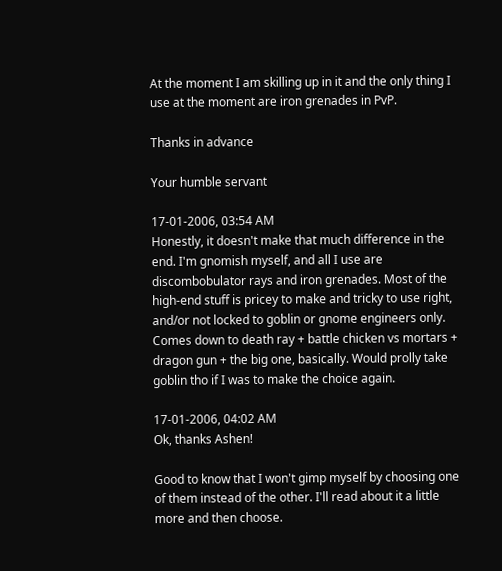At the moment I am skilling up in it and the only thing I use at the moment are iron grenades in PvP.

Thanks in advance

Your humble servant

17-01-2006, 03:54 AM
Honestly, it doesn't make that much difference in the end. I'm gnomish myself, and all I use are discombobulator rays and iron grenades. Most of the high-end stuff is pricey to make and tricky to use right, and/or not locked to goblin or gnome engineers only. Comes down to death ray + battle chicken vs mortars + dragon gun + the big one, basically. Would prolly take goblin tho if I was to make the choice again.

17-01-2006, 04:02 AM
Ok, thanks Ashen!

Good to know that I won't gimp myself by choosing one of them instead of the other. I'll read about it a little more and then choose.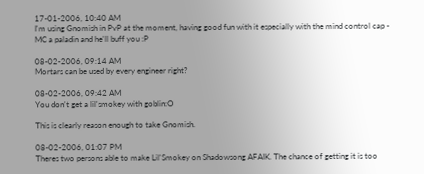17-01-2006, 10:40 AM
I'm using Gnomish in PvP at the moment, having good fun with it especially with the mind control cap - MC a paladin and he'll buff you :P

08-02-2006, 09:14 AM
Mortars can be used by every engineer right?

08-02-2006, 09:42 AM
You don't get a lil'smokey with goblin:O

This is clearly reason enough to take Gnomish.

08-02-2006, 01:07 PM
Theres two persons able to make Lil'Smokey on Shadowsong AFAIK. The chance of getting it is too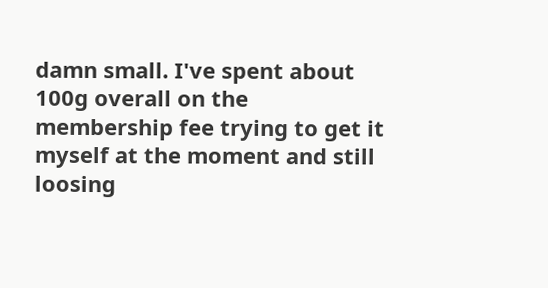damn small. I've spent about 100g overall on the membership fee trying to get it myself at the moment and still loosing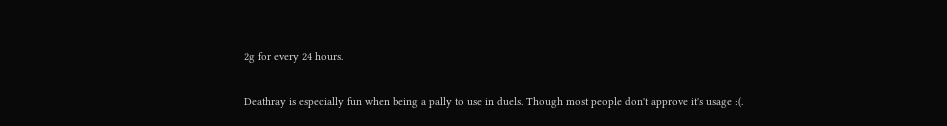2g for every 24 hours.

Deathray is especially fun when being a pally to use in duels. Though most people don't approve it's usage :(.